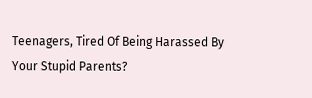Teenagers, Tired Of Being Harassed By Your Stupid Parents?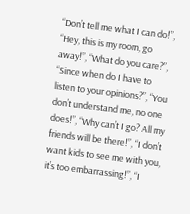“Don’t tell me what I can do!”, “Hey, this is my room, go away!”, “What do you care?”, “Since when do I have to listen to your opinions?”, “You don’t understand me, no one does!”, “Why can’t I go? All my friends will be there!”, “I don’t want kids to see me with you, it’s too embarrassing!”, “I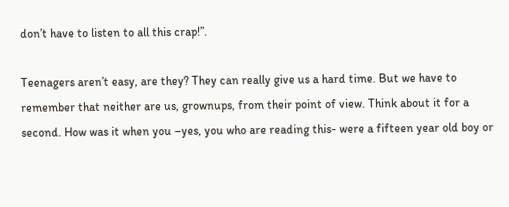don’t have to listen to all this crap!”.

Teenagers aren’t easy, are they? They can really give us a hard time. But we have to remember that neither are us, grownups, from their point of view. Think about it for a second. How was it when you –yes, you who are reading this- were a fifteen year old boy or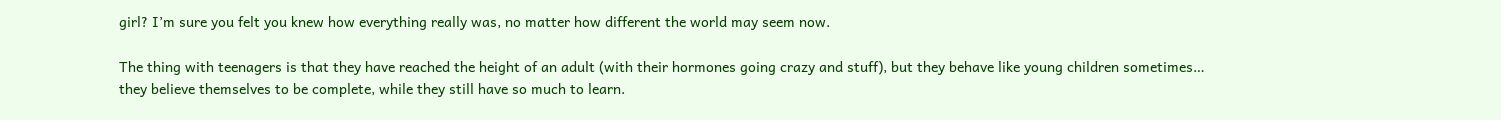girl? I’m sure you felt you knew how everything really was, no matter how different the world may seem now.

The thing with teenagers is that they have reached the height of an adult (with their hormones going crazy and stuff), but they behave like young children sometimes… they believe themselves to be complete, while they still have so much to learn.